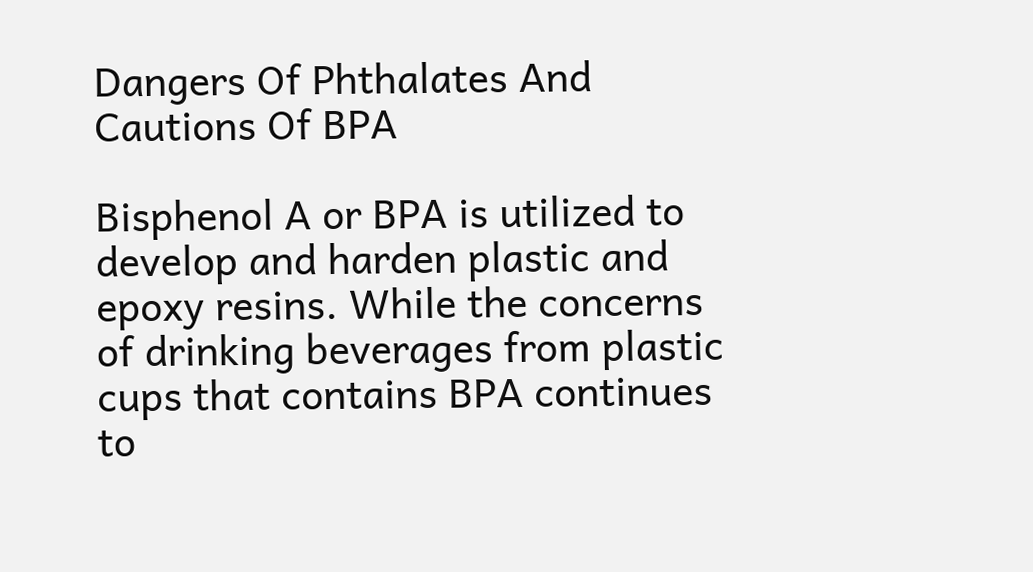Dangers Of Phthalates And Cautions Of BPA

Bisphenol A or BPA is utilized to develop and harden plastic and epoxy resins. While the concerns of drinking beverages from plastic cups that contains BPA continues to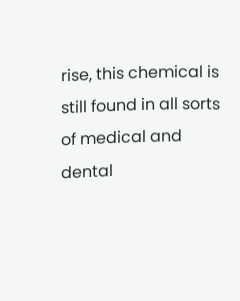rise, this chemical is still found in all sorts of medical and dental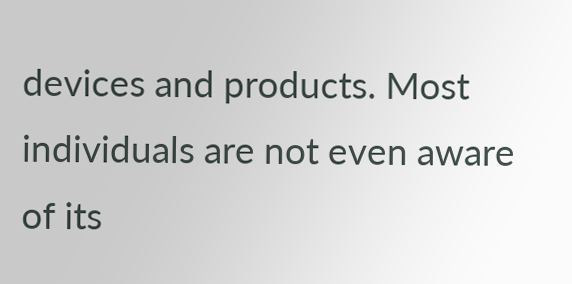devices and products. Most individuals are not even aware of its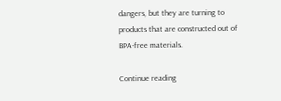dangers, but they are turning to products that are constructed out of BPA-free materials.

Continue reading